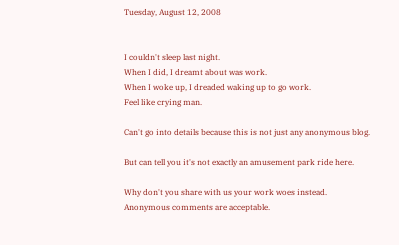Tuesday, August 12, 2008


I couldn't sleep last night.
When I did, I dreamt about was work.
When I woke up, I dreaded waking up to go work.
Feel like crying man.

Can't go into details because this is not just any anonymous blog.

But can tell you it's not exactly an amusement park ride here.

Why don't you share with us your work woes instead.
Anonymous comments are acceptable.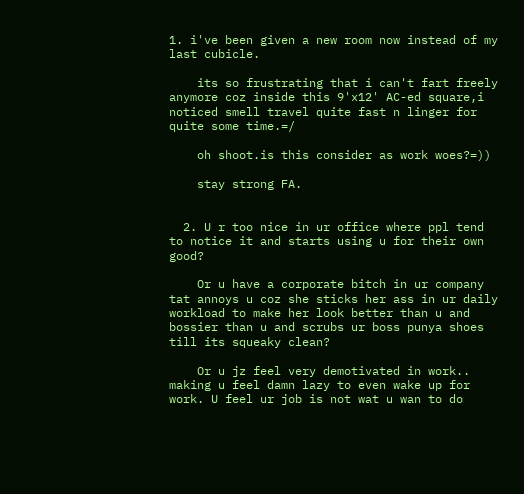1. i've been given a new room now instead of my last cubicle.

    its so frustrating that i can't fart freely anymore coz inside this 9'x12' AC-ed square,i noticed smell travel quite fast n linger for quite some time.=/

    oh shoot.is this consider as work woes?=))

    stay strong FA.


  2. U r too nice in ur office where ppl tend to notice it and starts using u for their own good?

    Or u have a corporate bitch in ur company tat annoys u coz she sticks her ass in ur daily workload to make her look better than u and bossier than u and scrubs ur boss punya shoes till its squeaky clean?

    Or u jz feel very demotivated in work.. making u feel damn lazy to even wake up for work. U feel ur job is not wat u wan to do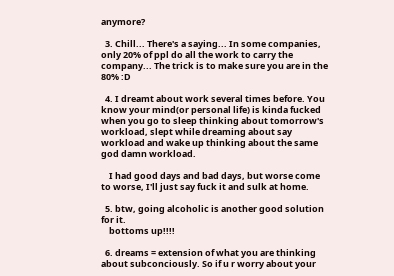anymore?

  3. Chill... There's a saying... In some companies, only 20% of ppl do all the work to carry the company... The trick is to make sure you are in the 80% :D

  4. I dreamt about work several times before. You know your mind(or personal life) is kinda fucked when you go to sleep thinking about tomorrow's workload, slept while dreaming about say workload and wake up thinking about the same god damn workload.

    I had good days and bad days, but worse come to worse, I'll just say fuck it and sulk at home.

  5. btw, going alcoholic is another good solution for it.
    bottoms up!!!!

  6. dreams = extension of what you are thinking about subconciously. So if u r worry about your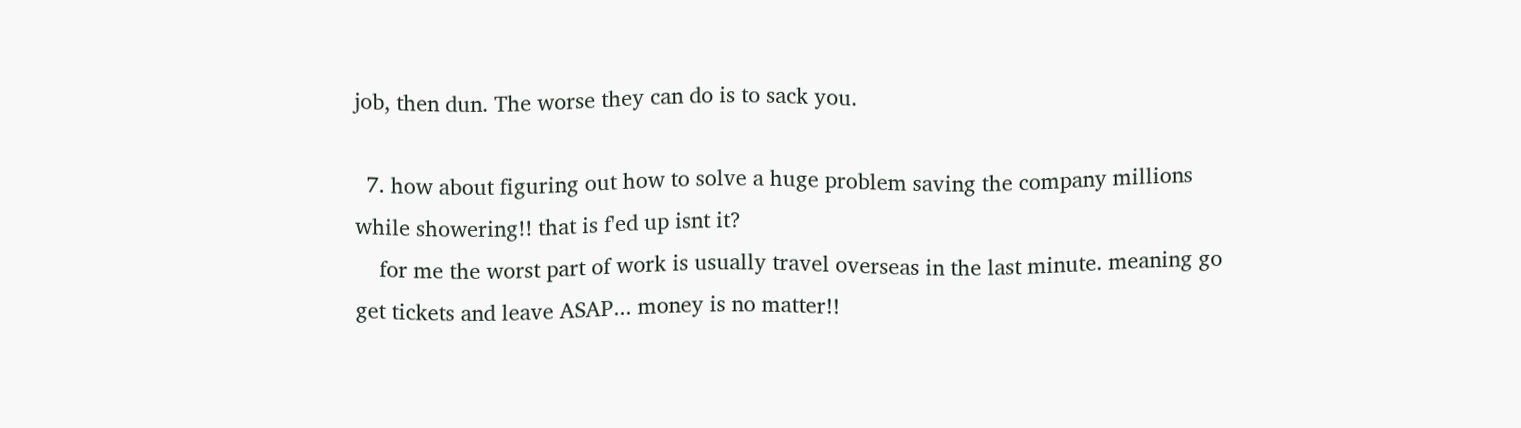job, then dun. The worse they can do is to sack you.

  7. how about figuring out how to solve a huge problem saving the company millions while showering!! that is f'ed up isnt it?
    for me the worst part of work is usually travel overseas in the last minute. meaning go get tickets and leave ASAP... money is no matter!!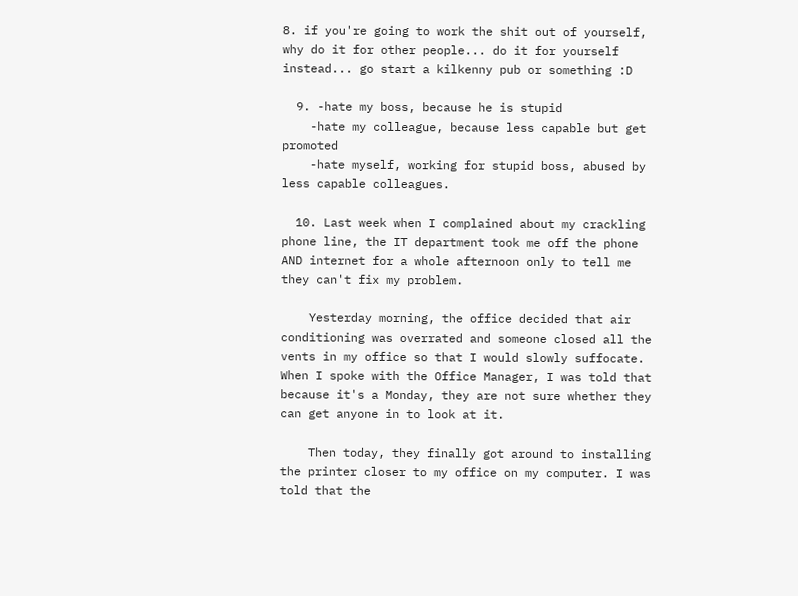8. if you're going to work the shit out of yourself, why do it for other people... do it for yourself instead... go start a kilkenny pub or something :D

  9. -hate my boss, because he is stupid
    -hate my colleague, because less capable but get promoted
    -hate myself, working for stupid boss, abused by less capable colleagues.

  10. Last week when I complained about my crackling phone line, the IT department took me off the phone AND internet for a whole afternoon only to tell me they can't fix my problem.

    Yesterday morning, the office decided that air conditioning was overrated and someone closed all the vents in my office so that I would slowly suffocate. When I spoke with the Office Manager, I was told that because it's a Monday, they are not sure whether they can get anyone in to look at it.

    Then today, they finally got around to installing the printer closer to my office on my computer. I was told that the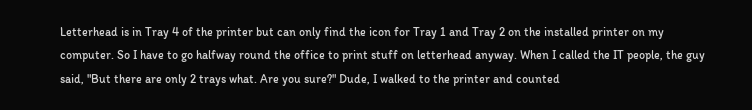Letterhead is in Tray 4 of the printer but can only find the icon for Tray 1 and Tray 2 on the installed printer on my computer. So I have to go halfway round the office to print stuff on letterhead anyway. When I called the IT people, the guy said, "But there are only 2 trays what. Are you sure?" Dude, I walked to the printer and counted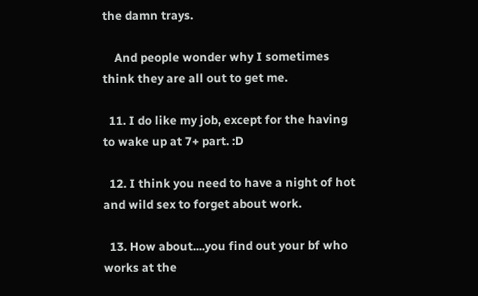the damn trays.

    And people wonder why I sometimes think they are all out to get me.

  11. I do like my job, except for the having to wake up at 7+ part. :D

  12. I think you need to have a night of hot and wild sex to forget about work.

  13. How about....you find out your bf who works at the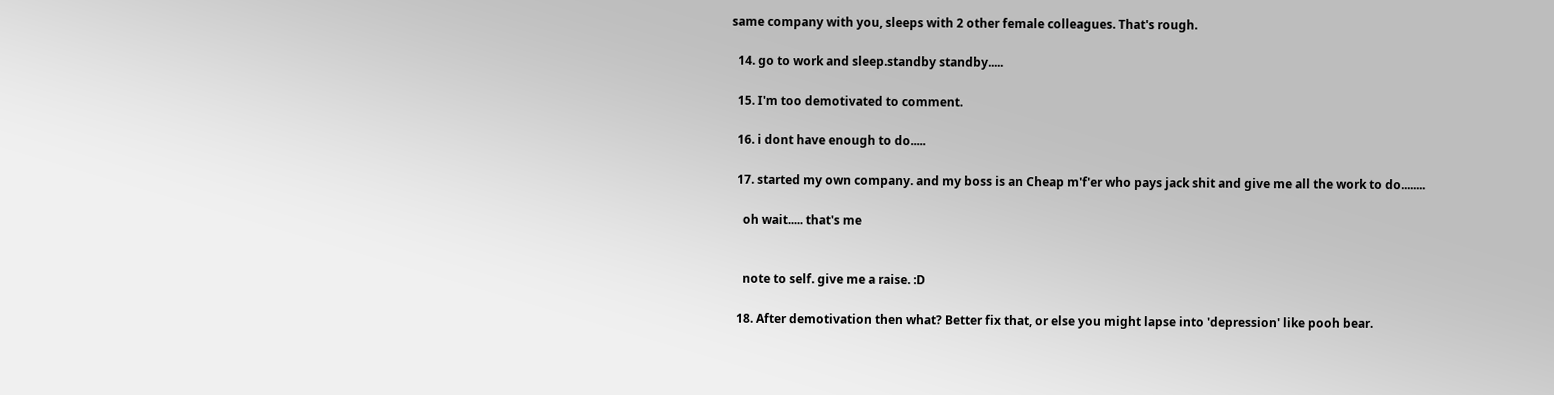same company with you, sleeps with 2 other female colleagues. That's rough.

  14. go to work and sleep.standby standby.....

  15. I'm too demotivated to comment.

  16. i dont have enough to do.....

  17. started my own company. and my boss is an Cheap m'f'er who pays jack shit and give me all the work to do........

    oh wait..... that's me


    note to self. give me a raise. :D

  18. After demotivation then what? Better fix that, or else you might lapse into 'depression' like pooh bear.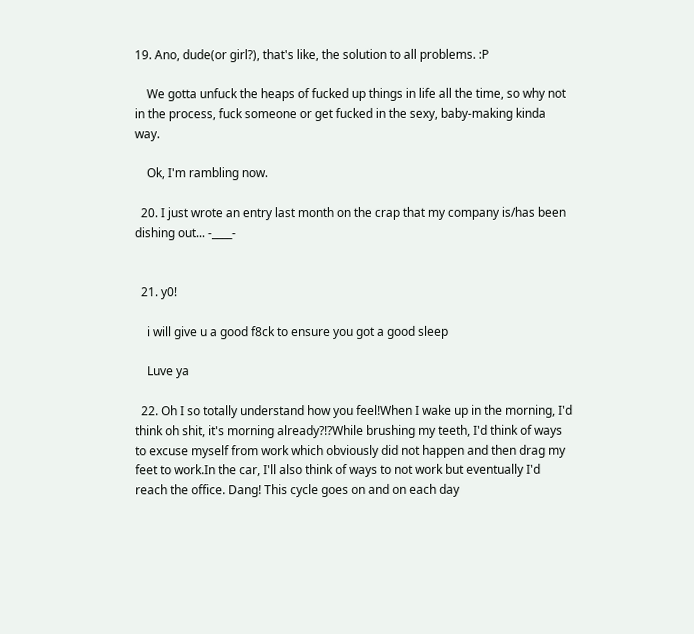19. Ano, dude(or girl?), that's like, the solution to all problems. :P

    We gotta unfuck the heaps of fucked up things in life all the time, so why not in the process, fuck someone or get fucked in the sexy, baby-making kinda way.

    Ok, I'm rambling now.

  20. I just wrote an entry last month on the crap that my company is/has been dishing out... -____-


  21. y0!

    i will give u a good f8ck to ensure you got a good sleep

    Luve ya

  22. Oh I so totally understand how you feel!When I wake up in the morning, I'd think oh shit, it's morning already?!?While brushing my teeth, I'd think of ways to excuse myself from work which obviously did not happen and then drag my feet to work.In the car, I'll also think of ways to not work but eventually I'd reach the office. Dang! This cycle goes on and on each day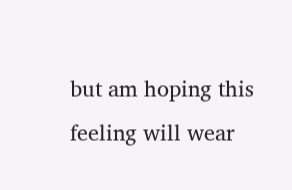but am hoping this feeling will wear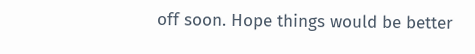off soon. Hope things would be better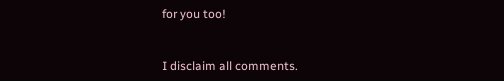for you too!


I disclaim all comments.